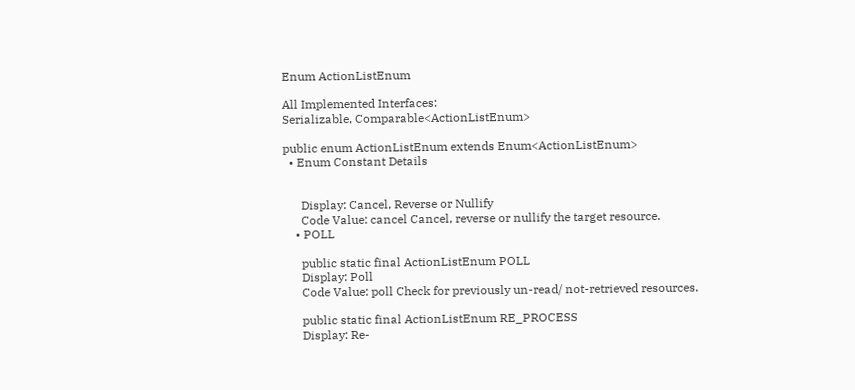Enum ActionListEnum

All Implemented Interfaces:
Serializable, Comparable<ActionListEnum>

public enum ActionListEnum extends Enum<ActionListEnum>
  • Enum Constant Details


      Display: Cancel, Reverse or Nullify
      Code Value: cancel Cancel, reverse or nullify the target resource.
    • POLL

      public static final ActionListEnum POLL
      Display: Poll
      Code Value: poll Check for previously un-read/ not-retrieved resources.

      public static final ActionListEnum RE_PROCESS
      Display: Re-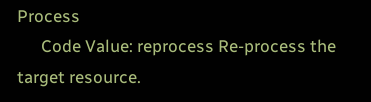Process
      Code Value: reprocess Re-process the target resource.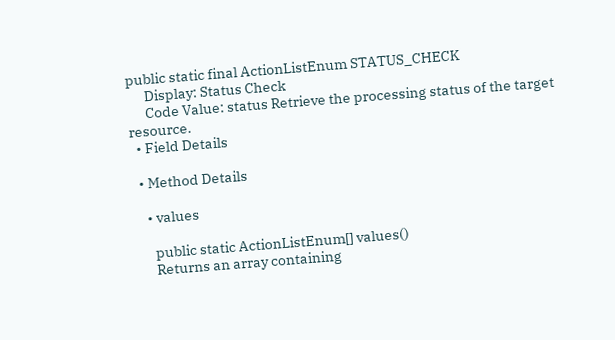public static final ActionListEnum STATUS_CHECK
      Display: Status Check
      Code Value: status Retrieve the processing status of the target resource.
  • Field Details

  • Method Details

    • values

      public static ActionListEnum[] values()
      Returns an array containing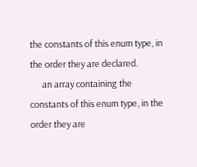the constants of this enum type, in the order they are declared.
      an array containing the constants of this enum type, in the order they are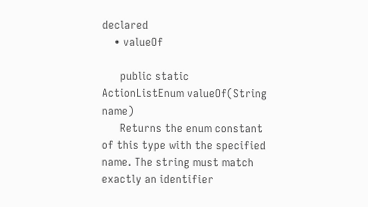declared
    • valueOf

      public static ActionListEnum valueOf(String name)
      Returns the enum constant of this type with the specified name. The string must match exactly an identifier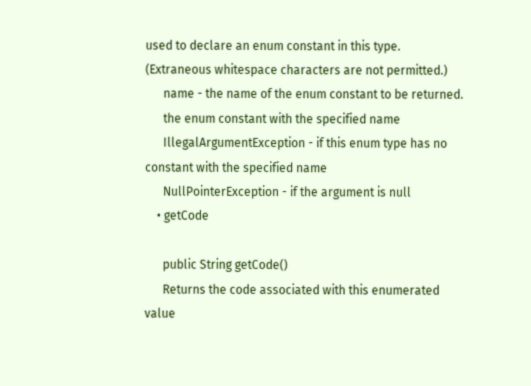used to declare an enum constant in this type. (Extraneous whitespace characters are not permitted.)
      name - the name of the enum constant to be returned.
      the enum constant with the specified name
      IllegalArgumentException - if this enum type has no constant with the specified name
      NullPointerException - if the argument is null
    • getCode

      public String getCode()
      Returns the code associated with this enumerated value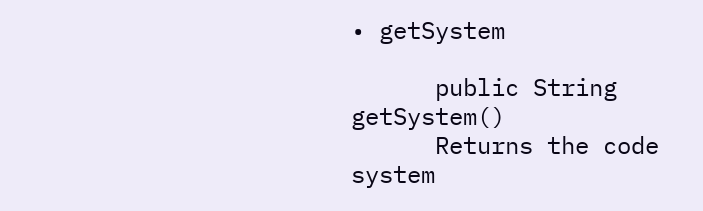• getSystem

      public String getSystem()
      Returns the code system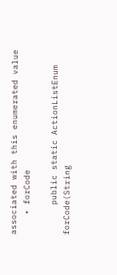associated with this enumerated value
    • forCode

      public static ActionListEnum forCode(String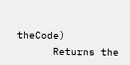theCode)
      Returns the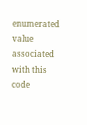enumerated value associated with this code